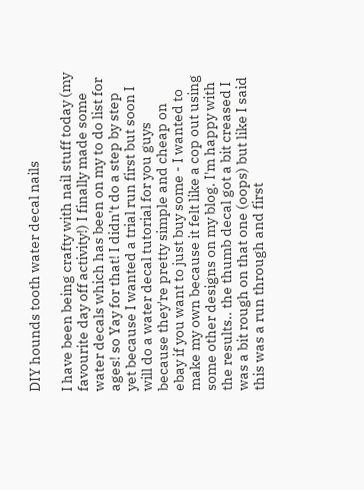DIY hounds tooth water decal nails

I have been being crafty with nail stuff today (my favourite day off activity!) I finally made some water decals which has been on my to do list for ages! so Yay for that! I didn't do a step by step yet because I wanted a trial run first but soon I will do a water decal tutorial for you guys because they're pretty simple and cheap on ebay if you want to just buy some - I wanted to make my own because it felt like a cop out using some other designs on my blog. I'm happy with the results.. the thumb decal got a bit creased I was a bit rough on that one (oops) but like I said this was a run through and first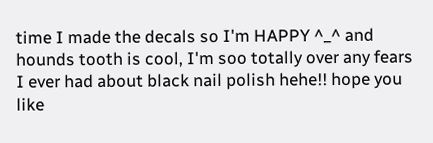time I made the decals so I'm HAPPY ^_^ and hounds tooth is cool, I'm soo totally over any fears I ever had about black nail polish hehe!! hope you like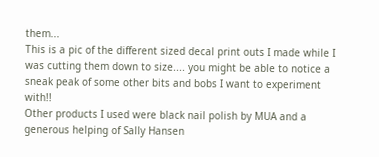them...
This is a pic of the different sized decal print outs I made while I was cutting them down to size.... you might be able to notice a sneak peak of some other bits and bobs I want to experiment with!!
Other products I used were black nail polish by MUA and a generous helping of Sally Hansen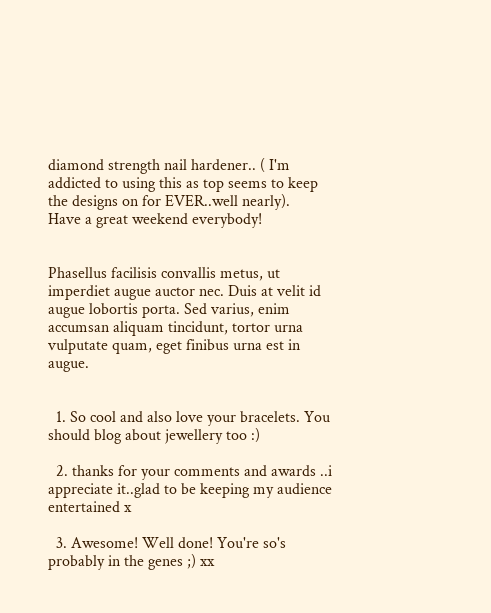diamond strength nail hardener.. ( I'm addicted to using this as top seems to keep the designs on for EVER..well nearly).
Have a great weekend everybody!


Phasellus facilisis convallis metus, ut imperdiet augue auctor nec. Duis at velit id augue lobortis porta. Sed varius, enim accumsan aliquam tincidunt, tortor urna vulputate quam, eget finibus urna est in augue.


  1. So cool and also love your bracelets. You should blog about jewellery too :)

  2. thanks for your comments and awards ..i appreciate it..glad to be keeping my audience entertained x

  3. Awesome! Well done! You're so's probably in the genes ;) xx